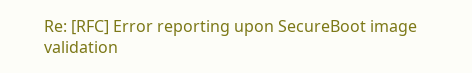Re: [RFC] Error reporting upon SecureBoot image validation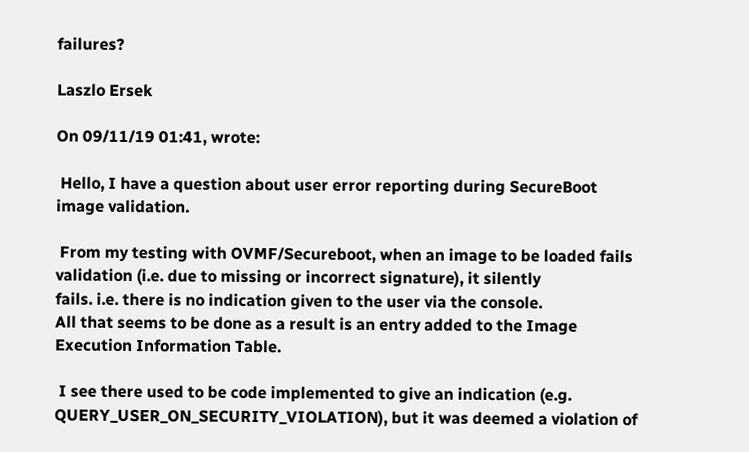failures?

Laszlo Ersek

On 09/11/19 01:41, wrote:

 Hello, I have a question about user error reporting during SecureBoot
image validation.

 From my testing with OVMF/Secureboot, when an image to be loaded fails
validation (i.e. due to missing or incorrect signature), it silently
fails. i.e. there is no indication given to the user via the console.
All that seems to be done as a result is an entry added to the Image
Execution Information Table.

 I see there used to be code implemented to give an indication (e.g.
QUERY_USER_ON_SECURITY_VIOLATION), but it was deemed a violation of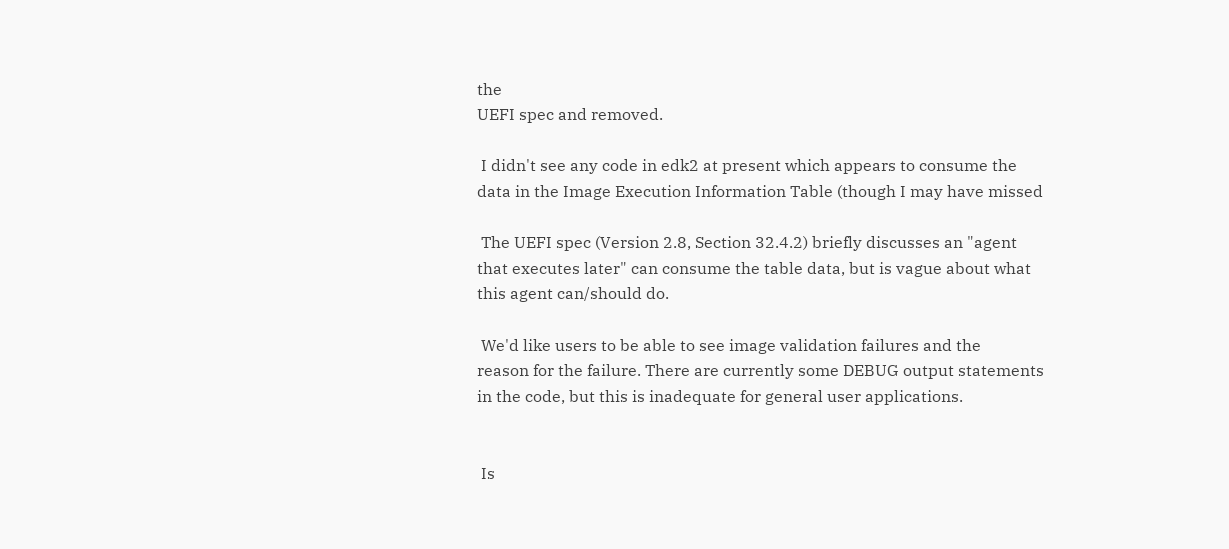the
UEFI spec and removed.

 I didn't see any code in edk2 at present which appears to consume the
data in the Image Execution Information Table (though I may have missed

 The UEFI spec (Version 2.8, Section 32.4.2) briefly discusses an "agent
that executes later" can consume the table data, but is vague about what
this agent can/should do.

 We'd like users to be able to see image validation failures and the
reason for the failure. There are currently some DEBUG output statements
in the code, but this is inadequate for general user applications.


 Is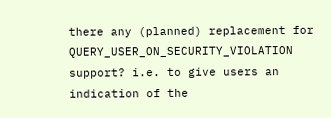there any (planned) replacement for QUERY_USER_ON_SECURITY_VIOLATION
support? i.e. to give users an indication of the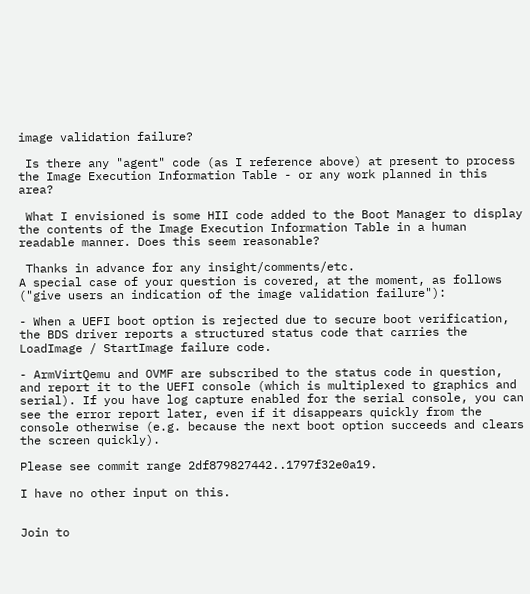image validation failure?

 Is there any "agent" code (as I reference above) at present to process
the Image Execution Information Table - or any work planned in this area?

 What I envisioned is some HII code added to the Boot Manager to display
the contents of the Image Execution Information Table in a human
readable manner. Does this seem reasonable?

 Thanks in advance for any insight/comments/etc.
A special case of your question is covered, at the moment, as follows
("give users an indication of the image validation failure"):

- When a UEFI boot option is rejected due to secure boot verification,
the BDS driver reports a structured status code that carries the
LoadImage / StartImage failure code.

- ArmVirtQemu and OVMF are subscribed to the status code in question,
and report it to the UEFI console (which is multiplexed to graphics and
serial). If you have log capture enabled for the serial console, you can
see the error report later, even if it disappears quickly from the
console otherwise (e.g. because the next boot option succeeds and clears
the screen quickly).

Please see commit range 2df879827442..1797f32e0a19.

I have no other input on this.


Join to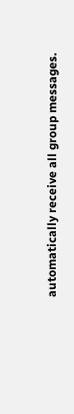automatically receive all group messages.